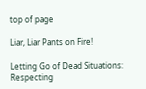top of page

Liar, Liar Pants on Fire!

Letting Go of Dead Situations: Respecting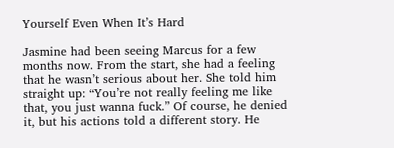Yourself Even When It’s Hard

Jasmine had been seeing Marcus for a few months now. From the start, she had a feeling that he wasn’t serious about her. She told him straight up: “You’re not really feeling me like that, you just wanna fuck.” Of course, he denied it, but his actions told a different story. He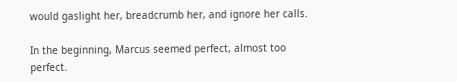would gaslight her, breadcrumb her, and ignore her calls.

In the beginning, Marcus seemed perfect, almost too perfect.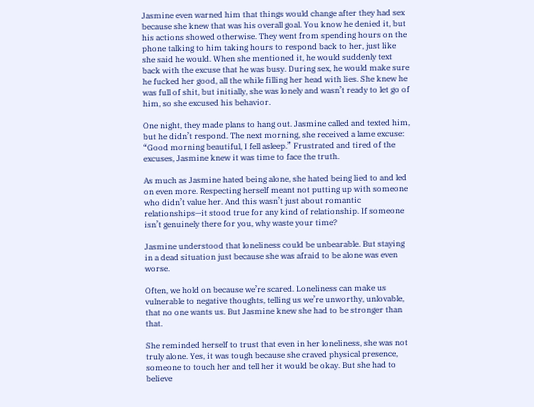Jasmine even warned him that things would change after they had sex because she knew that was his overall goal. You know he denied it, but his actions showed otherwise. They went from spending hours on the phone talking to him taking hours to respond back to her, just like she said he would. When she mentioned it, he would suddenly text back with the excuse that he was busy. During sex, he would make sure he fucked her good, all the while filling her head with lies. She knew he was full of shit, but initially, she was lonely and wasn’t ready to let go of him, so she excused his behavior.

One night, they made plans to hang out. Jasmine called and texted him, but he didn’t respond. The next morning, she received a lame excuse: “Good morning beautiful, I fell asleep.” Frustrated and tired of the excuses, Jasmine knew it was time to face the truth.

As much as Jasmine hated being alone, she hated being lied to and led on even more. Respecting herself meant not putting up with someone who didn’t value her. And this wasn’t just about romantic relationships—it stood true for any kind of relationship. If someone isn’t genuinely there for you, why waste your time?

Jasmine understood that loneliness could be unbearable. But staying in a dead situation just because she was afraid to be alone was even worse.

Often, we hold on because we’re scared. Loneliness can make us vulnerable to negative thoughts, telling us we’re unworthy, unlovable, that no one wants us. But Jasmine knew she had to be stronger than that.

She reminded herself to trust that even in her loneliness, she was not truly alone. Yes, it was tough because she craved physical presence, someone to touch her and tell her it would be okay. But she had to believe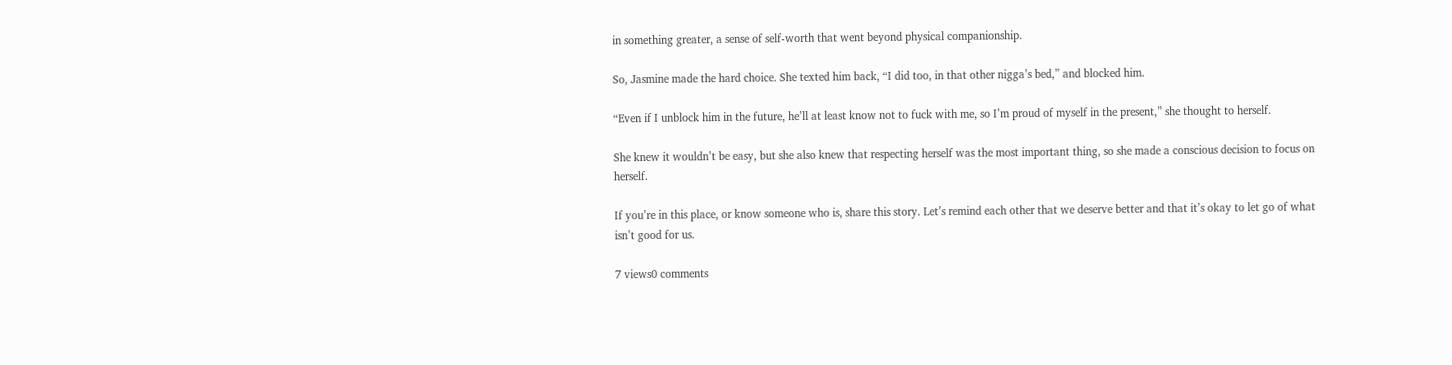in something greater, a sense of self-worth that went beyond physical companionship.

So, Jasmine made the hard choice. She texted him back, “I did too, in that other nigga’s bed,” and blocked him.

“Even if I unblock him in the future, he’ll at least know not to fuck with me, so I’m proud of myself in the present,” she thought to herself.

She knew it wouldn’t be easy, but she also knew that respecting herself was the most important thing, so she made a conscious decision to focus on herself.

If you’re in this place, or know someone who is, share this story. Let’s remind each other that we deserve better and that it’s okay to let go of what isn’t good for us.

7 views0 comments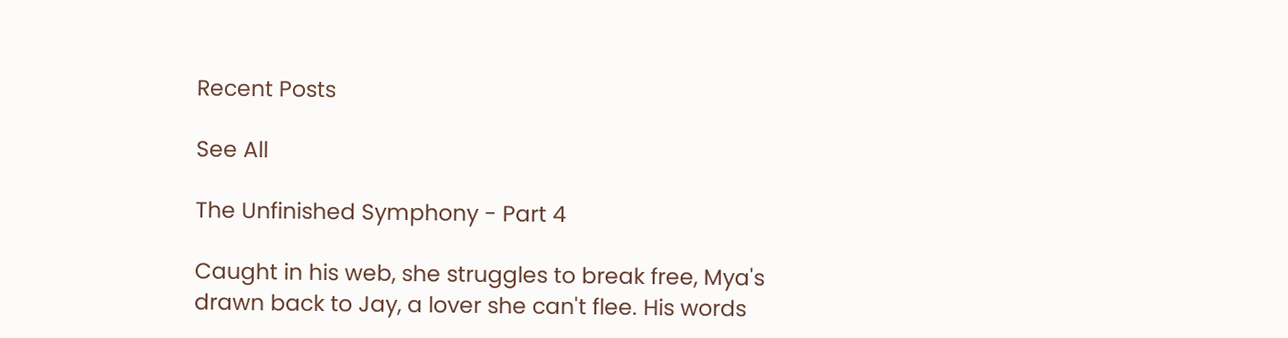Recent Posts

See All

The Unfinished Symphony - Part 4

Caught in his web, she struggles to break free, Mya's drawn back to Jay, a lover she can't flee. His words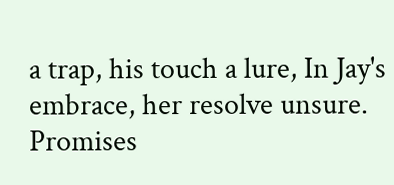a trap, his touch a lure, In Jay's embrace, her resolve unsure. Promises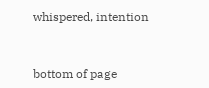whispered, intention


bottom of page